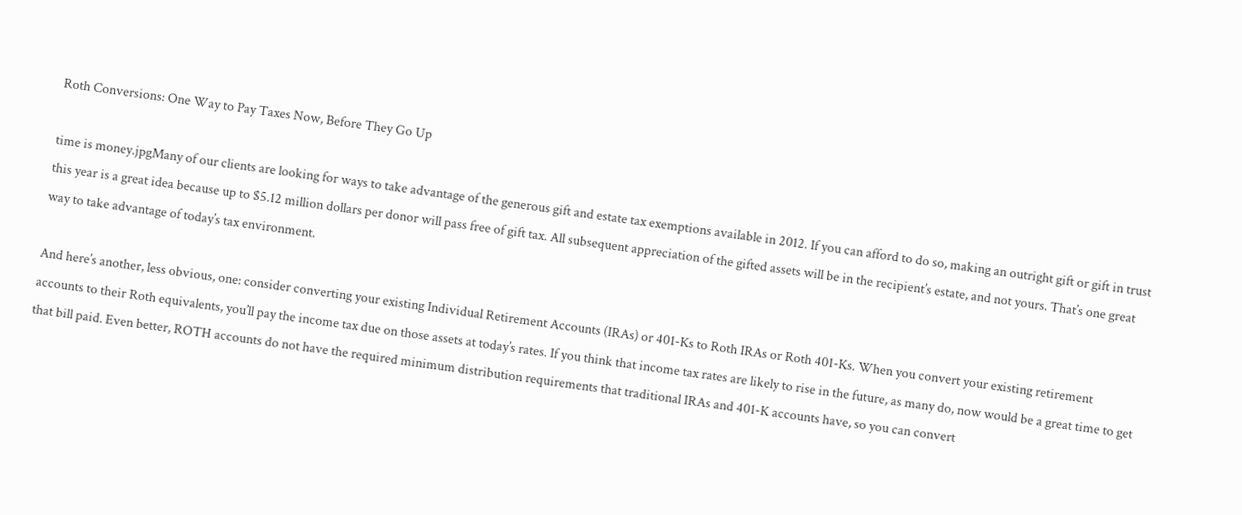Roth Conversions: One Way to Pay Taxes Now, Before They Go Up

time is money.jpgMany of our clients are looking for ways to take advantage of the generous gift and estate tax exemptions available in 2012. If you can afford to do so, making an outright gift or gift in trust this year is a great idea because up to $5.12 million dollars per donor will pass free of gift tax. All subsequent appreciation of the gifted assets will be in the recipient’s estate, and not yours. That’s one great way to take advantage of today’s tax environment.

And here’s another, less obvious, one: consider converting your existing Individual Retirement Accounts (IRAs) or 401-Ks to Roth IRAs or Roth 401-Ks. When you convert your existing retirement accounts to their Roth equivalents, you’ll pay the income tax due on those assets at today’s rates. If you think that income tax rates are likely to rise in the future, as many do, now would be a great time to get that bill paid. Even better, ROTH accounts do not have the required minimum distribution requirements that traditional IRAs and 401-K accounts have, so you can convert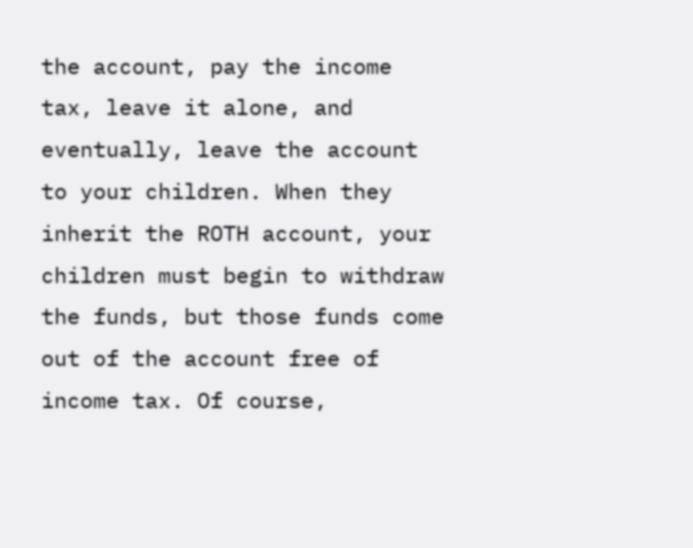the account, pay the income tax, leave it alone, and eventually, leave the account to your children. When they inherit the ROTH account, your children must begin to withdraw the funds, but those funds come out of the account free of income tax. Of course,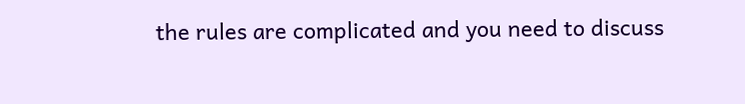the rules are complicated and you need to discuss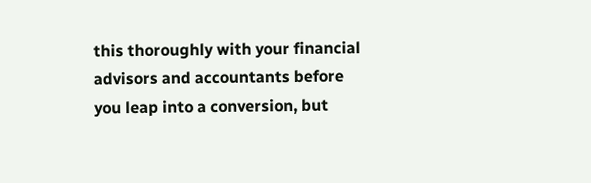this thoroughly with your financial advisors and accountants before you leap into a conversion, but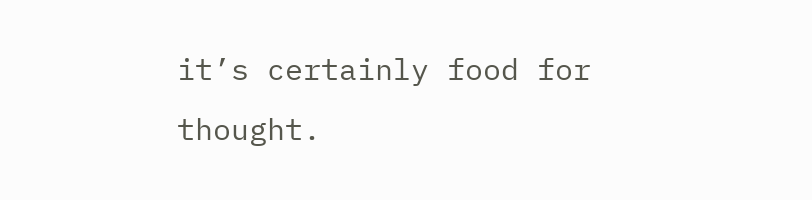it’s certainly food for thought.